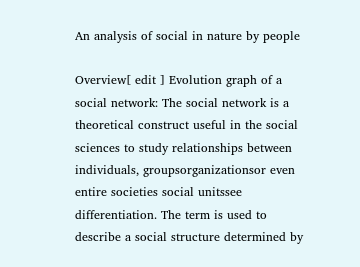An analysis of social in nature by people

Overview[ edit ] Evolution graph of a social network: The social network is a theoretical construct useful in the social sciences to study relationships between individuals, groupsorganizationsor even entire societies social unitssee differentiation. The term is used to describe a social structure determined by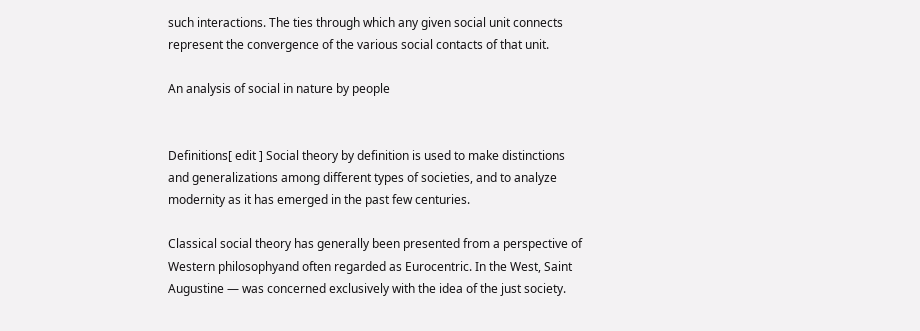such interactions. The ties through which any given social unit connects represent the convergence of the various social contacts of that unit.

An analysis of social in nature by people


Definitions[ edit ] Social theory by definition is used to make distinctions and generalizations among different types of societies, and to analyze modernity as it has emerged in the past few centuries.

Classical social theory has generally been presented from a perspective of Western philosophyand often regarded as Eurocentric. In the West, Saint Augustine — was concerned exclusively with the idea of the just society.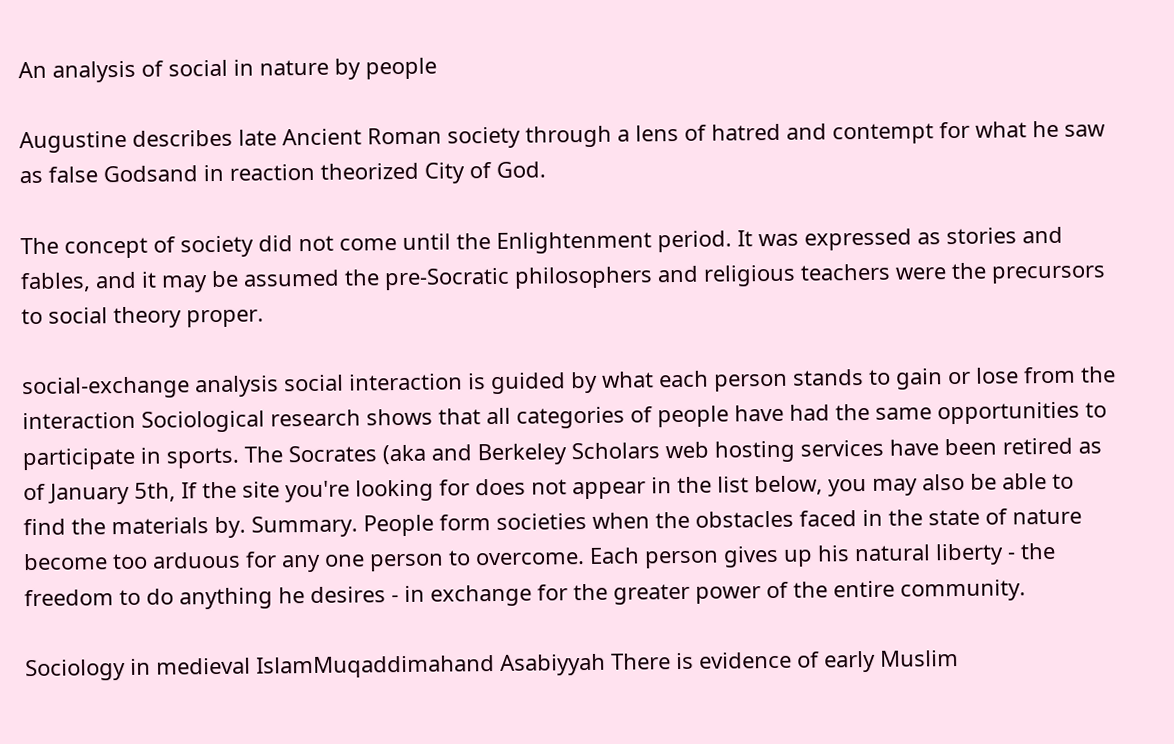An analysis of social in nature by people

Augustine describes late Ancient Roman society through a lens of hatred and contempt for what he saw as false Godsand in reaction theorized City of God.

The concept of society did not come until the Enlightenment period. It was expressed as stories and fables, and it may be assumed the pre-Socratic philosophers and religious teachers were the precursors to social theory proper.

social-exchange analysis social interaction is guided by what each person stands to gain or lose from the interaction Sociological research shows that all categories of people have had the same opportunities to participate in sports. The Socrates (aka and Berkeley Scholars web hosting services have been retired as of January 5th, If the site you're looking for does not appear in the list below, you may also be able to find the materials by. Summary. People form societies when the obstacles faced in the state of nature become too arduous for any one person to overcome. Each person gives up his natural liberty - the freedom to do anything he desires - in exchange for the greater power of the entire community.

Sociology in medieval IslamMuqaddimahand Asabiyyah There is evidence of early Muslim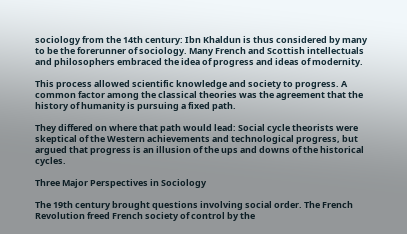sociology from the 14th century: Ibn Khaldun is thus considered by many to be the forerunner of sociology. Many French and Scottish intellectuals and philosophers embraced the idea of progress and ideas of modernity.

This process allowed scientific knowledge and society to progress. A common factor among the classical theories was the agreement that the history of humanity is pursuing a fixed path.

They differed on where that path would lead: Social cycle theorists were skeptical of the Western achievements and technological progress, but argued that progress is an illusion of the ups and downs of the historical cycles.

Three Major Perspectives in Sociology

The 19th century brought questions involving social order. The French Revolution freed French society of control by the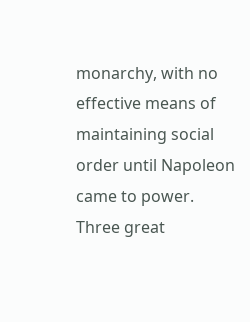monarchy, with no effective means of maintaining social order until Napoleon came to power. Three great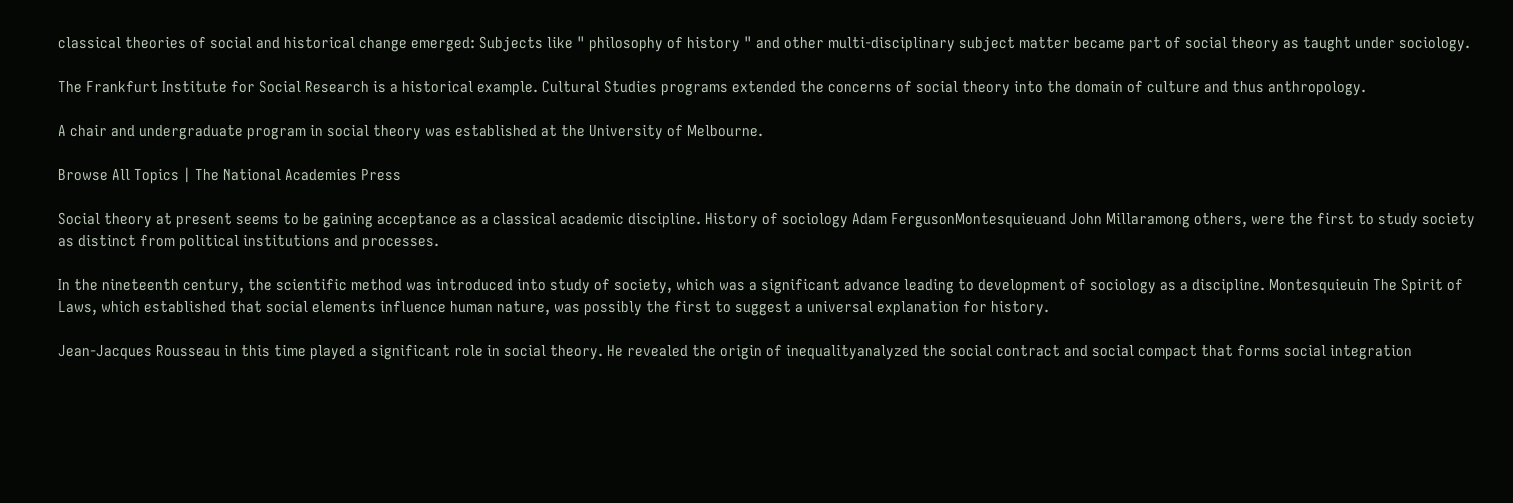classical theories of social and historical change emerged: Subjects like " philosophy of history " and other multi-disciplinary subject matter became part of social theory as taught under sociology.

The Frankfurt Institute for Social Research is a historical example. Cultural Studies programs extended the concerns of social theory into the domain of culture and thus anthropology.

A chair and undergraduate program in social theory was established at the University of Melbourne.

Browse All Topics | The National Academies Press

Social theory at present seems to be gaining acceptance as a classical academic discipline. History of sociology Adam FergusonMontesquieuand John Millaramong others, were the first to study society as distinct from political institutions and processes.

In the nineteenth century, the scientific method was introduced into study of society, which was a significant advance leading to development of sociology as a discipline. Montesquieuin The Spirit of Laws, which established that social elements influence human nature, was possibly the first to suggest a universal explanation for history.

Jean-Jacques Rousseau in this time played a significant role in social theory. He revealed the origin of inequalityanalyzed the social contract and social compact that forms social integration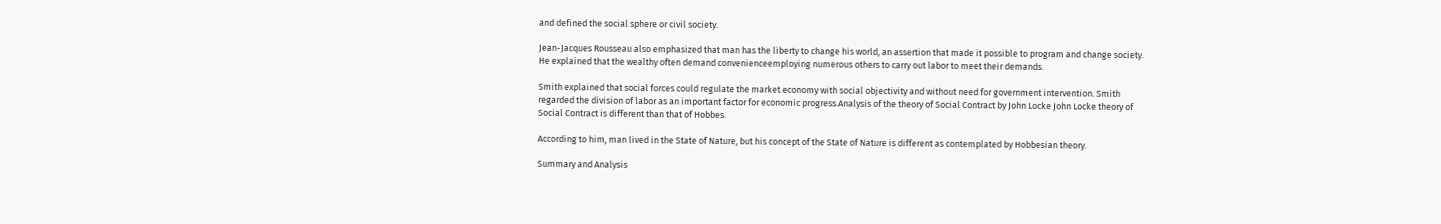and defined the social sphere or civil society.

Jean-Jacques Rousseau also emphasized that man has the liberty to change his world, an assertion that made it possible to program and change society. He explained that the wealthy often demand convenienceemploying numerous others to carry out labor to meet their demands.

Smith explained that social forces could regulate the market economy with social objectivity and without need for government intervention. Smith regarded the division of labor as an important factor for economic progress.Analysis of the theory of Social Contract by John Locke John Locke theory of Social Contract is different than that of Hobbes.

According to him, man lived in the State of Nature, but his concept of the State of Nature is different as contemplated by Hobbesian theory.

Summary and Analysis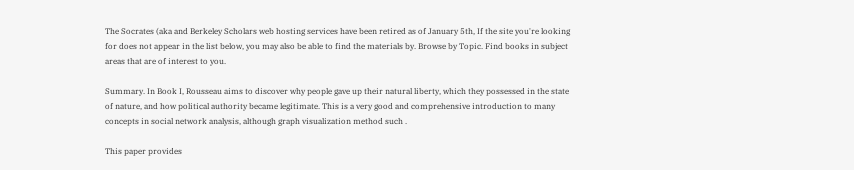The Socrates (aka and Berkeley Scholars web hosting services have been retired as of January 5th, If the site you're looking for does not appear in the list below, you may also be able to find the materials by. Browse by Topic. Find books in subject areas that are of interest to you.

Summary. In Book I, Rousseau aims to discover why people gave up their natural liberty, which they possessed in the state of nature, and how political authority became legitimate. This is a very good and comprehensive introduction to many concepts in social network analysis, although graph visualization method such .

This paper provides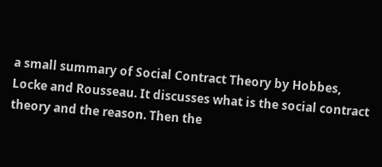a small summary of Social Contract Theory by Hobbes, Locke and Rousseau. It discusses what is the social contract theory and the reason. Then the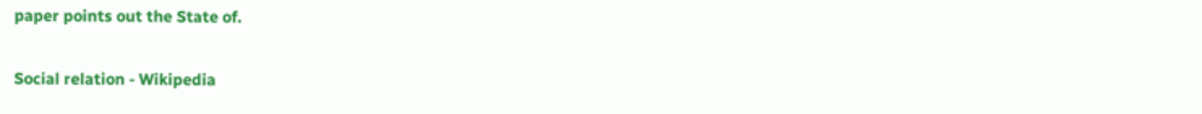paper points out the State of.

Social relation - Wikipedia